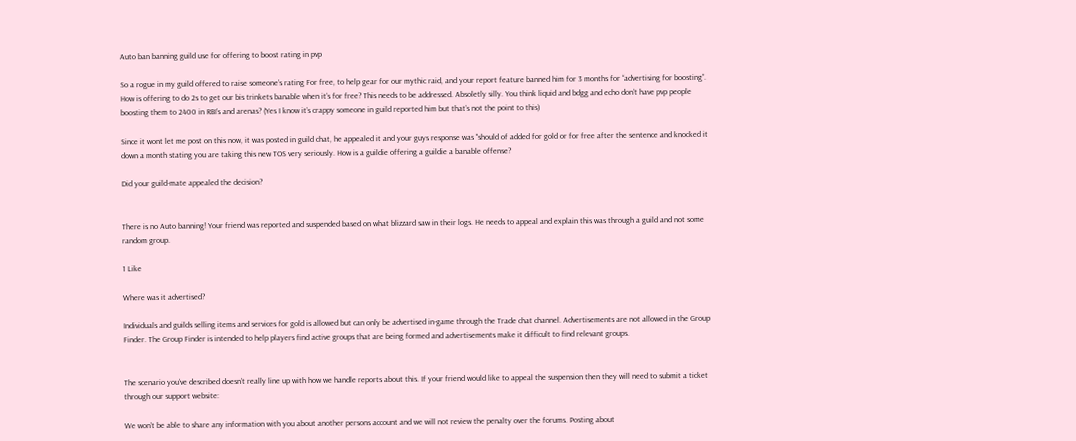Auto ban banning guild use for offering to boost rating in pvp

So a rogue in my guild offered to raise someone’s rating For free, to help gear for our mythic raid, and your report feature banned him for 3 months for “advertising for boosting”. How is offering to do 2s to get our bis trinkets banable when it’s for free? This needs to be addressed. Absoletly silly. You think liquid and bdgg and echo don’t have pvp people boosting them to 2400 in RBI’s and arenas? (Yes I know it’s crappy someone in guild reported him but that’s not the point to this)

Since it wont let me post on this now, it was posted in guild chat, he appealed it and your guys response was "should of added for gold or for free after the sentence and knocked it down a month stating you are taking this new TOS very seriously. How is a guildie offering a guildie a banable offense?

Did your guild-mate appealed the decision?


There is no Auto banning! Your friend was reported and suspended based on what blizzard saw in their logs. He needs to appeal and explain this was through a guild and not some random group.

1 Like

Where was it advertised?

Individuals and guilds selling items and services for gold is allowed but can only be advertised in-game through the Trade chat channel. Advertisements are not allowed in the Group Finder. The Group Finder is intended to help players find active groups that are being formed and advertisements make it difficult to find relevant groups.


The scenario you’ve described doesn’t really line up with how we handle reports about this. If your friend would like to appeal the suspension then they will need to submit a ticket through our support website:

We won’t be able to share any information with you about another persons account and we will not review the penalty over the forums. Posting about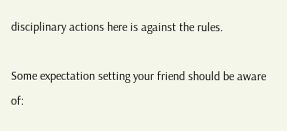disciplinary actions here is against the rules.

Some expectation setting your friend should be aware of: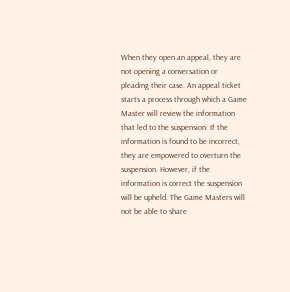When they open an appeal, they are not opening a conversation or pleading their case. An appeal ticket starts a process through which a Game Master will review the information that led to the suspension. If the information is found to be incorrect, they are empowered to overturn the suspension. However, if the information is correct the suspension will be upheld. The Game Masters will not be able to share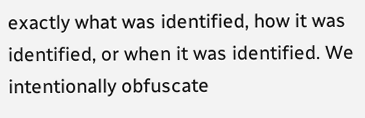exactly what was identified, how it was identified, or when it was identified. We intentionally obfuscate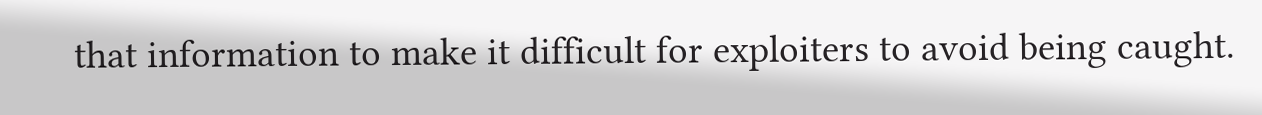that information to make it difficult for exploiters to avoid being caught.